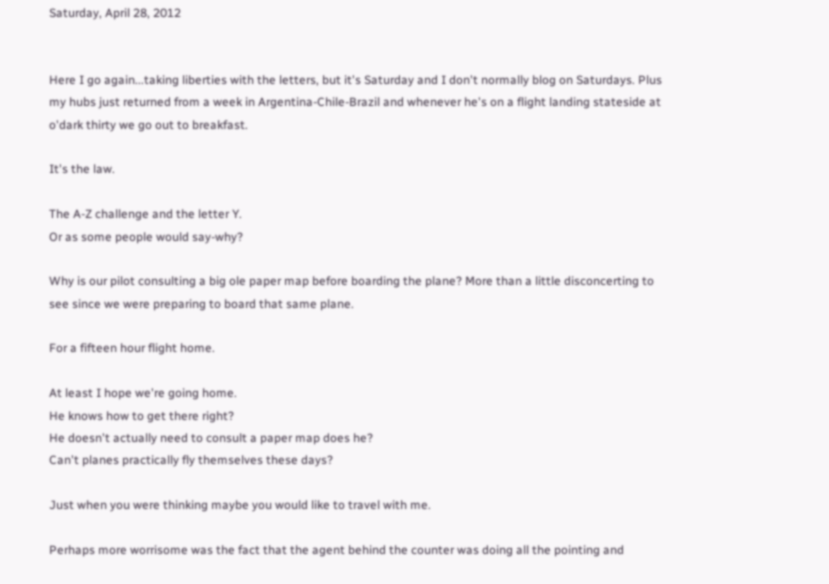Saturday, April 28, 2012


Here I go again...taking liberties with the letters, but it's Saturday and I don't normally blog on Saturdays. Plus my hubs just returned from a week in Argentina-Chile-Brazil and whenever he's on a flight landing stateside at o'dark thirty we go out to breakfast.

It's the law.

The A-Z challenge and the letter Y.
Or as some people would say-why?

Why is our pilot consulting a big ole paper map before boarding the plane? More than a little disconcerting to see since we were preparing to board that same plane.

For a fifteen hour flight home.

At least I hope we're going home.
He knows how to get there right?
He doesn't actually need to consult a paper map does he?
Can't planes practically fly themselves these days?

Just when you were thinking maybe you would like to travel with me.

Perhaps more worrisome was the fact that the agent behind the counter was doing all the pointing and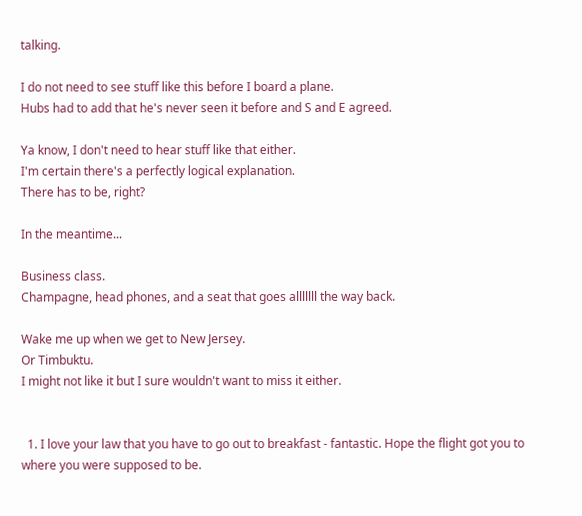talking.

I do not need to see stuff like this before I board a plane.
Hubs had to add that he's never seen it before and S and E agreed.

Ya know, I don't need to hear stuff like that either.
I'm certain there's a perfectly logical explanation.
There has to be, right?

In the meantime...

Business class.
Champagne, head phones, and a seat that goes alllllll the way back.

Wake me up when we get to New Jersey.
Or Timbuktu.
I might not like it but I sure wouldn't want to miss it either.


  1. I love your law that you have to go out to breakfast - fantastic. Hope the flight got you to where you were supposed to be.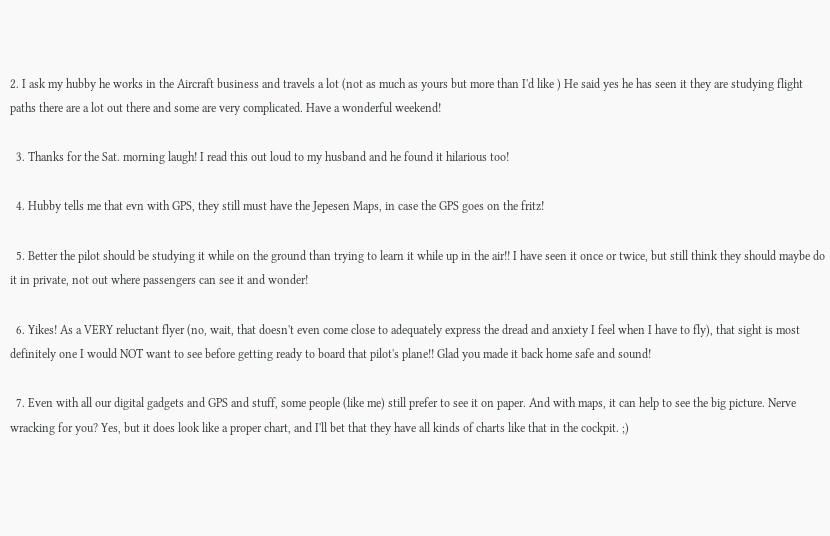2. I ask my hubby he works in the Aircraft business and travels a lot (not as much as yours but more than I'd like ) He said yes he has seen it they are studying flight paths there are a lot out there and some are very complicated. Have a wonderful weekend!

  3. Thanks for the Sat. morning laugh! I read this out loud to my husband and he found it hilarious too!

  4. Hubby tells me that evn with GPS, they still must have the Jepesen Maps, in case the GPS goes on the fritz!

  5. Better the pilot should be studying it while on the ground than trying to learn it while up in the air!! I have seen it once or twice, but still think they should maybe do it in private, not out where passengers can see it and wonder!

  6. Yikes! As a VERY reluctant flyer (no, wait, that doesn't even come close to adequately express the dread and anxiety I feel when I have to fly), that sight is most definitely one I would NOT want to see before getting ready to board that pilot's plane!! Glad you made it back home safe and sound!

  7. Even with all our digital gadgets and GPS and stuff, some people (like me) still prefer to see it on paper. And with maps, it can help to see the big picture. Nerve wracking for you? Yes, but it does look like a proper chart, and I'll bet that they have all kinds of charts like that in the cockpit. ;)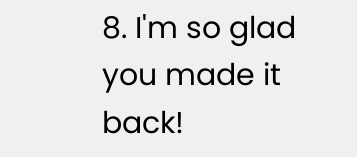8. I'm so glad you made it back!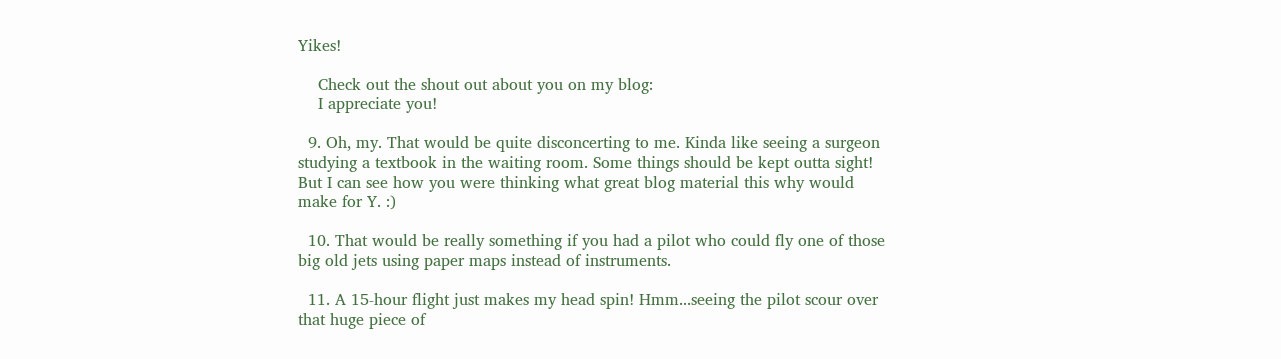Yikes!

    Check out the shout out about you on my blog:
    I appreciate you!

  9. Oh, my. That would be quite disconcerting to me. Kinda like seeing a surgeon studying a textbook in the waiting room. Some things should be kept outta sight! But I can see how you were thinking what great blog material this why would make for Y. :)

  10. That would be really something if you had a pilot who could fly one of those big old jets using paper maps instead of instruments.

  11. A 15-hour flight just makes my head spin! Hmm...seeing the pilot scour over that huge piece of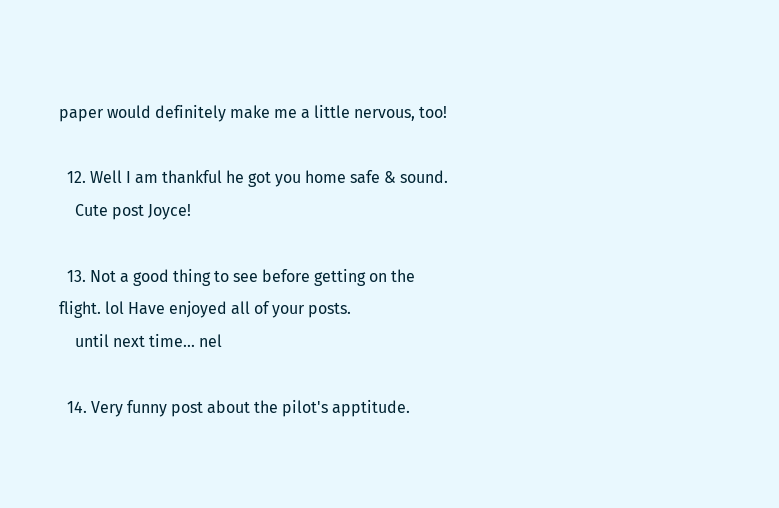paper would definitely make me a little nervous, too!

  12. Well I am thankful he got you home safe & sound.
    Cute post Joyce!

  13. Not a good thing to see before getting on the flight. lol Have enjoyed all of your posts.
    until next time... nel

  14. Very funny post about the pilot's apptitude.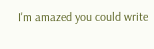I'm amazed you could write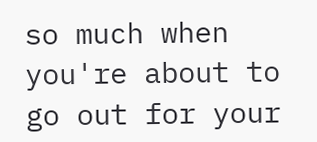so much when you're about to go out for your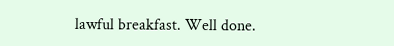lawful breakfast. Well done.